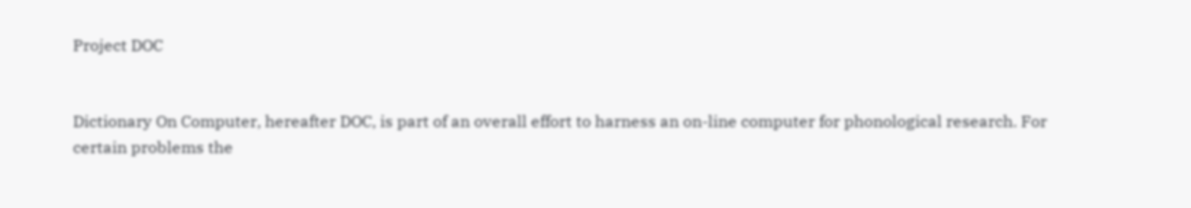Project DOC


Dictionary On Computer, hereafter DOC, is part of an overall effort to harness an on-line computer for phonological research. For certain problems the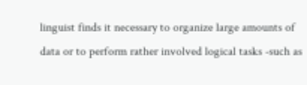linguist finds it necessary to organize large amounts of data or to perform rather involved logical tasks -such as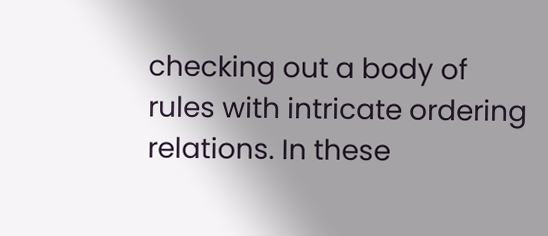checking out a body of rules with intricate ordering relations. In these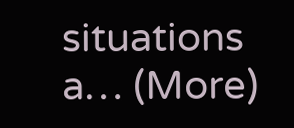situations a… (More)